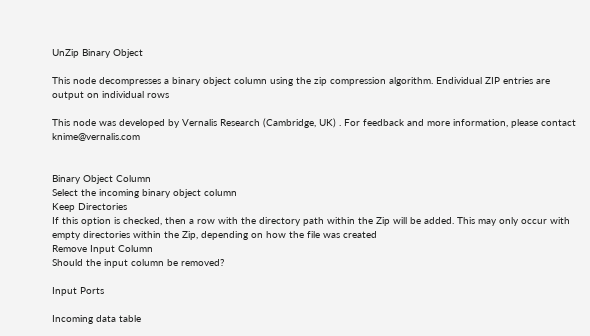UnZip Binary Object

This node decompresses a binary object column using the zip compression algorithm. Endividual ZIP entries are output on individual rows

This node was developed by Vernalis Research (Cambridge, UK) . For feedback and more information, please contact knime@vernalis.com


Binary Object Column
Select the incoming binary object column
Keep Directories
If this option is checked, then a row with the directory path within the Zip will be added. This may only occur with empty directories within the Zip, depending on how the file was created
Remove Input Column
Should the input column be removed?

Input Ports

Incoming data table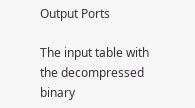Output Ports

The input table with the decompressed binary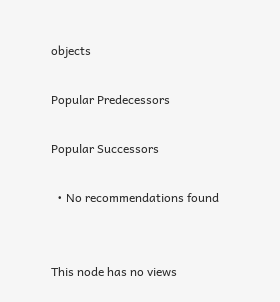objects

Popular Predecessors

Popular Successors

  • No recommendations found


This node has no views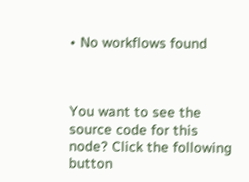• No workflows found



You want to see the source code for this node? Click the following button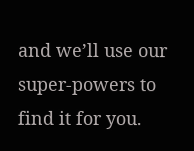and we’ll use our super-powers to find it for you.